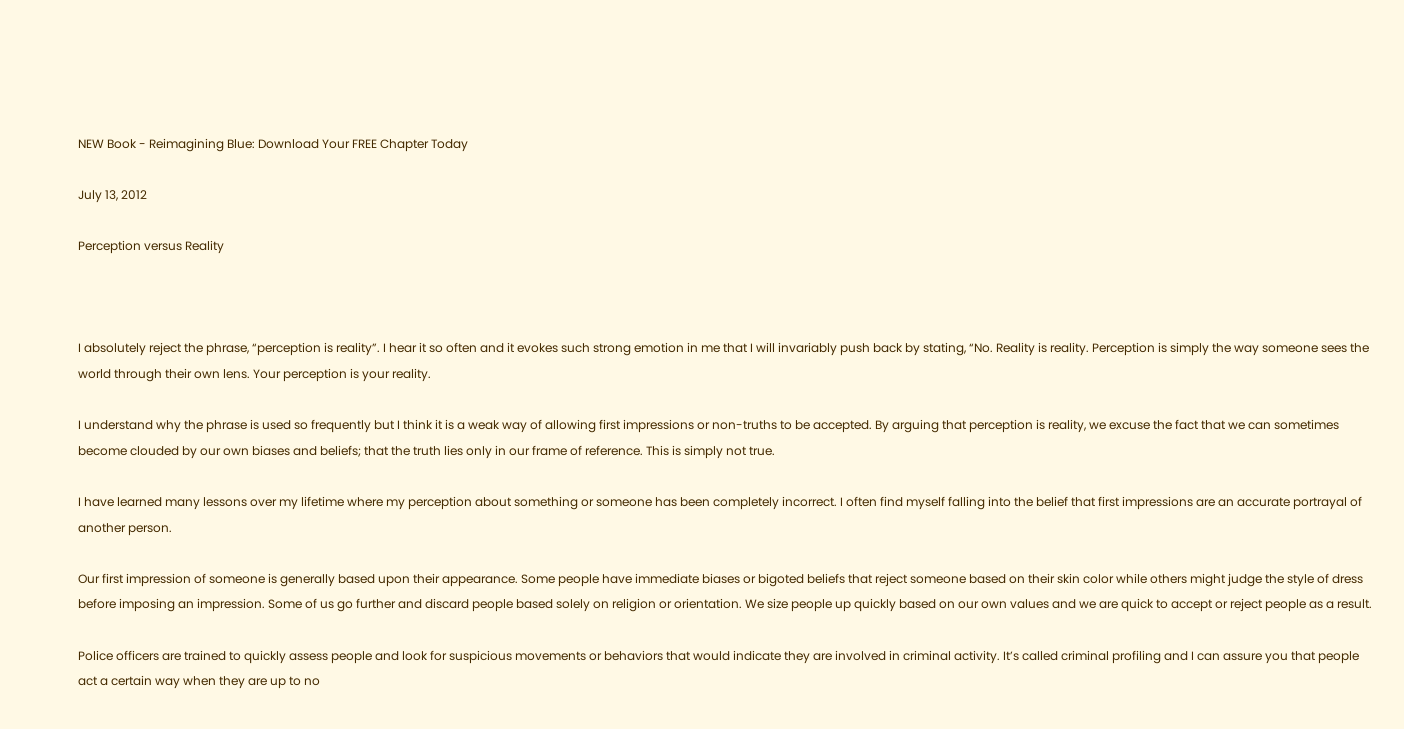NEW Book - Reimagining Blue: Download Your FREE Chapter Today

July 13, 2012

Perception versus Reality



I absolutely reject the phrase, “perception is reality”. I hear it so often and it evokes such strong emotion in me that I will invariably push back by stating, “No. Reality is reality. Perception is simply the way someone sees the world through their own lens. Your perception is your reality.

I understand why the phrase is used so frequently but I think it is a weak way of allowing first impressions or non-truths to be accepted. By arguing that perception is reality, we excuse the fact that we can sometimes become clouded by our own biases and beliefs; that the truth lies only in our frame of reference. This is simply not true.

I have learned many lessons over my lifetime where my perception about something or someone has been completely incorrect. I often find myself falling into the belief that first impressions are an accurate portrayal of another person.

Our first impression of someone is generally based upon their appearance. Some people have immediate biases or bigoted beliefs that reject someone based on their skin color while others might judge the style of dress before imposing an impression. Some of us go further and discard people based solely on religion or orientation. We size people up quickly based on our own values and we are quick to accept or reject people as a result.

Police officers are trained to quickly assess people and look for suspicious movements or behaviors that would indicate they are involved in criminal activity. It’s called criminal profiling and I can assure you that people act a certain way when they are up to no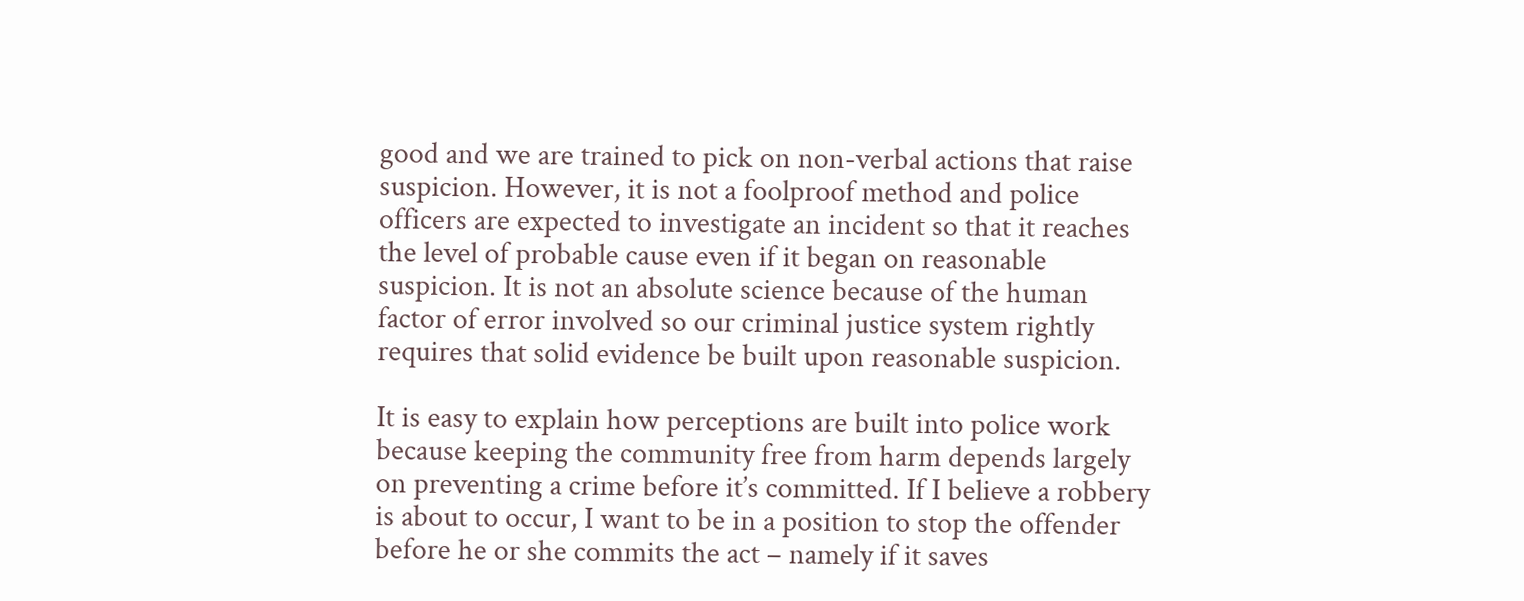good and we are trained to pick on non-verbal actions that raise suspicion. However, it is not a foolproof method and police officers are expected to investigate an incident so that it reaches the level of probable cause even if it began on reasonable suspicion. It is not an absolute science because of the human factor of error involved so our criminal justice system rightly requires that solid evidence be built upon reasonable suspicion.

It is easy to explain how perceptions are built into police work because keeping the community free from harm depends largely on preventing a crime before it’s committed. If I believe a robbery is about to occur, I want to be in a position to stop the offender before he or she commits the act – namely if it saves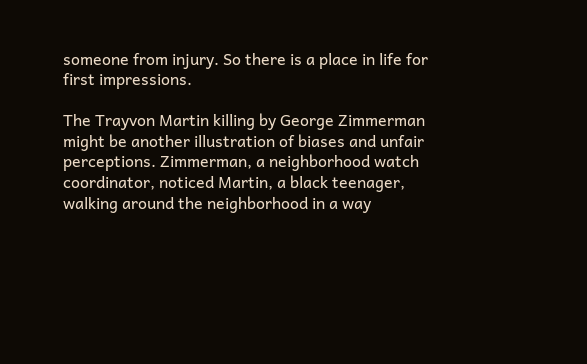someone from injury. So there is a place in life for first impressions.

The Trayvon Martin killing by George Zimmerman might be another illustration of biases and unfair perceptions. Zimmerman, a neighborhood watch coordinator, noticed Martin, a black teenager, walking around the neighborhood in a way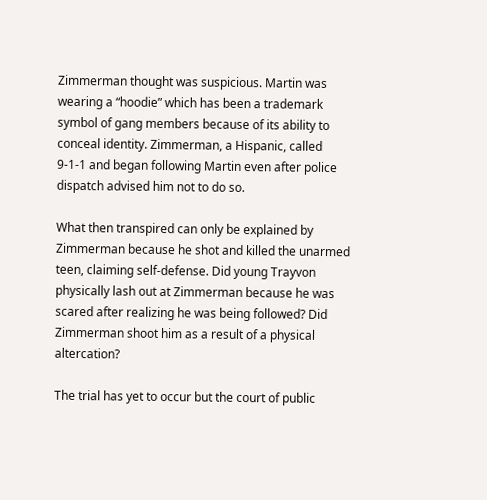Zimmerman thought was suspicious. Martin was wearing a “hoodie” which has been a trademark symbol of gang members because of its ability to conceal identity. Zimmerman, a Hispanic, called 9-1-1 and began following Martin even after police dispatch advised him not to do so.

What then transpired can only be explained by Zimmerman because he shot and killed the unarmed teen, claiming self-defense. Did young Trayvon physically lash out at Zimmerman because he was scared after realizing he was being followed? Did Zimmerman shoot him as a result of a physical altercation?

The trial has yet to occur but the court of public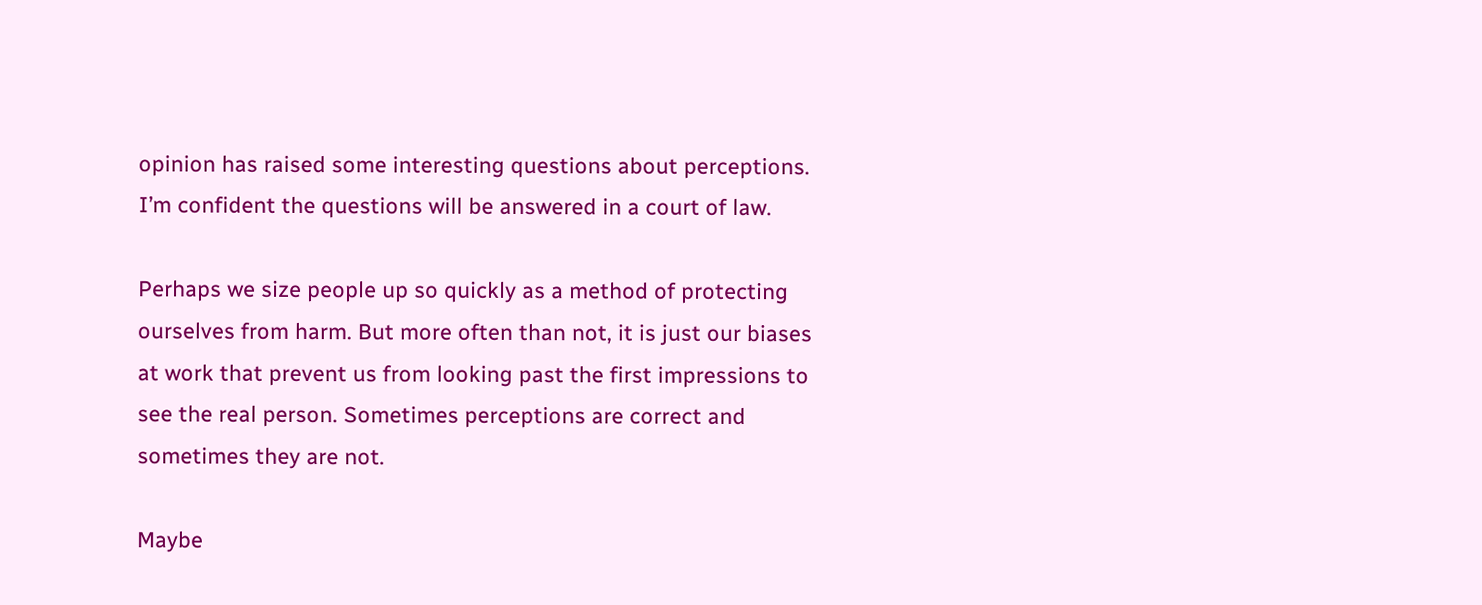opinion has raised some interesting questions about perceptions. I’m confident the questions will be answered in a court of law.

Perhaps we size people up so quickly as a method of protecting ourselves from harm. But more often than not, it is just our biases at work that prevent us from looking past the first impressions to see the real person. Sometimes perceptions are correct and sometimes they are not.

Maybe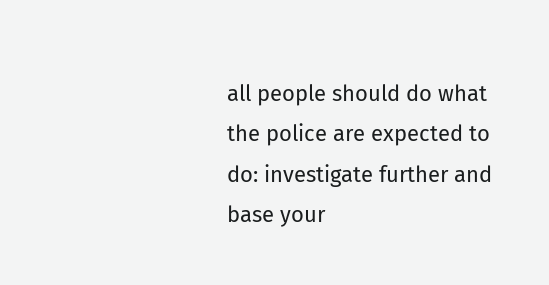all people should do what the police are expected to do: investigate further and base your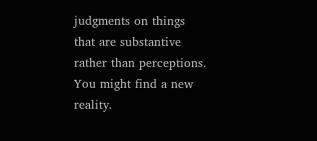judgments on things that are substantive rather than perceptions. You might find a new reality.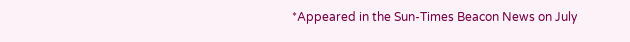*Appeared in the Sun-Times Beacon News on July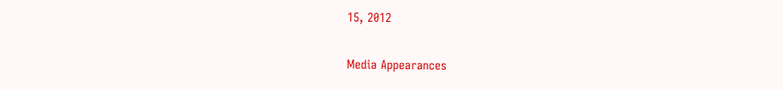15, 2012

Media Appearances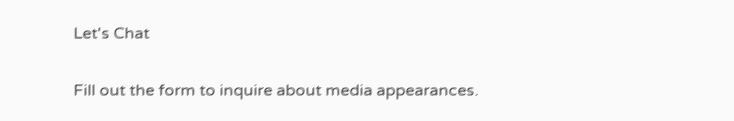Let's Chat

Fill out the form to inquire about media appearances.